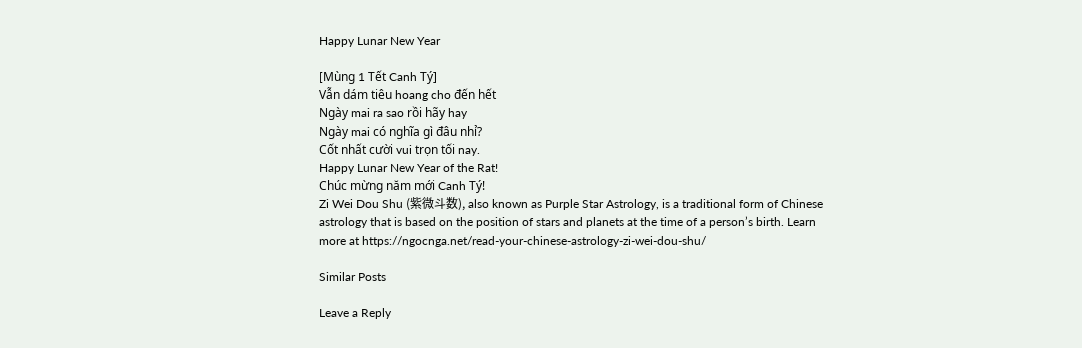Happy Lunar New Year

[Mùng 1 Tết Canh Tý]
Vẫn dám tiêu hoang cho đến hết
Ngày mai ra sao rồi hãy hay
Ngày mai có nghĩa gì đâu nhỉ?
Cốt nhất cười vui trọn tối nay.
Happy Lunar New Year of the Rat!
Chúc mừng năm mới Canh Tý!
Zi Wei Dou Shu (紫微斗数), also known as Purple Star Astrology, is a traditional form of Chinese astrology that is based on the position of stars and planets at the time of a person’s birth. Learn more at https://ngocnga.net/read-your-chinese-astrology-zi-wei-dou-shu/

Similar Posts

Leave a Reply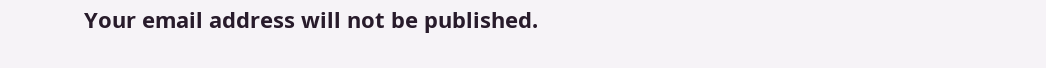Your email address will not be published.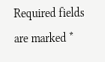Required fields are marked *